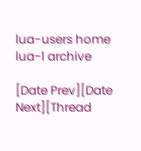lua-users home
lua-l archive

[Date Prev][Date Next][Thread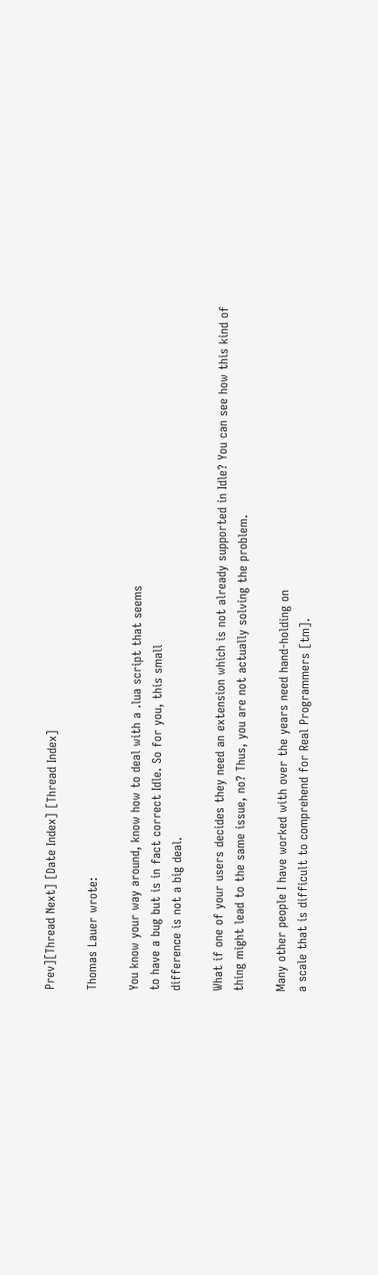Prev][Thread Next] [Date Index] [Thread Index]

Thomas Lauer wrote:

You know your way around, know how to deal with a .lua script that seems
to have a bug but is in fact correct Idle. So for you, this small
difference is not a big deal.

What if one of your users decides they need an extension which is not already supported in Idle? You can see how this kind of thing might lead to the same issue, no? Thus, you are not actually solving the problem.

Many other people I have worked with over the years need hand-holding on
a scale that is difficult to comprehend for Real Programmers [tm].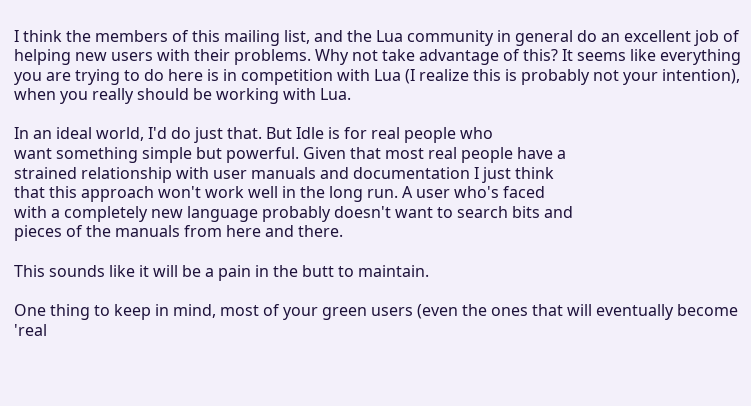I think the members of this mailing list, and the Lua community in general do an excellent job of helping new users with their problems. Why not take advantage of this? It seems like everything you are trying to do here is in competition with Lua (I realize this is probably not your intention), when you really should be working with Lua.

In an ideal world, I'd do just that. But Idle is for real people who
want something simple but powerful. Given that most real people have a
strained relationship with user manuals and documentation I just think
that this approach won't work well in the long run. A user who's faced
with a completely new language probably doesn't want to search bits and
pieces of the manuals from here and there.

This sounds like it will be a pain in the butt to maintain.

One thing to keep in mind, most of your green users (even the ones that will eventually become 'real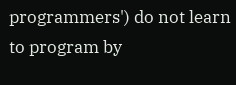programmers') do not learn to program by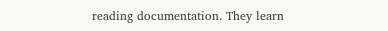reading documentation. They learn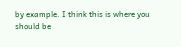by example. I think this is where you should be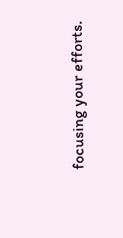focusing your efforts.